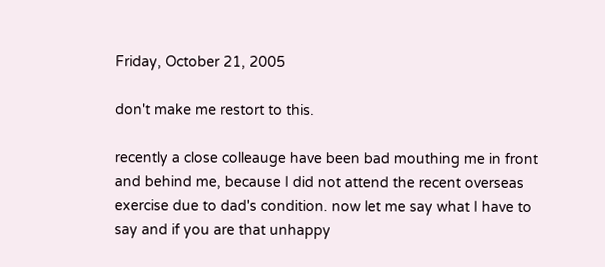Friday, October 21, 2005

don't make me restort to this.

recently a close colleauge have been bad mouthing me in front and behind me, because I did not attend the recent overseas exercise due to dad's condition. now let me say what I have to say and if you are that unhappy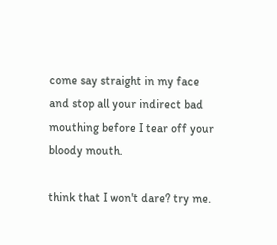come say straight in my face and stop all your indirect bad mouthing before I tear off your bloody mouth.

think that I won't dare? try me.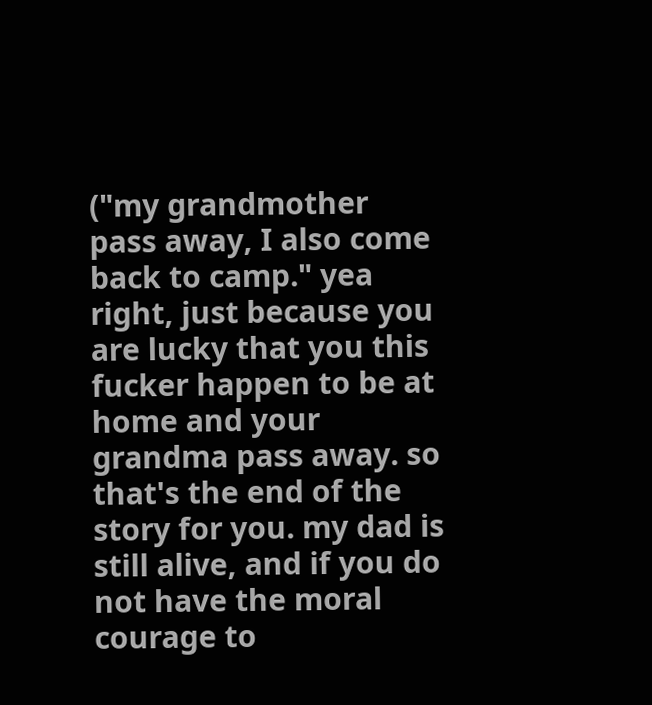("my grandmother pass away, I also come back to camp." yea right, just because you are lucky that you this fucker happen to be at home and your grandma pass away. so that's the end of the story for you. my dad is still alive, and if you do not have the moral courage to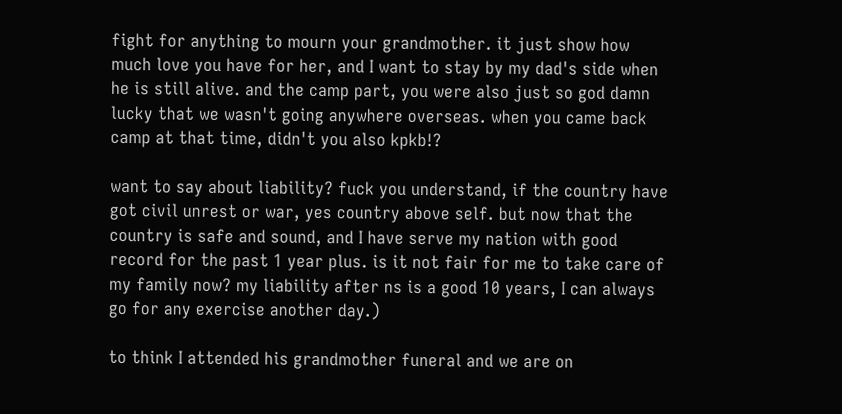fight for anything to mourn your grandmother. it just show how much love you have for her, and I want to stay by my dad's side when he is still alive. and the camp part, you were also just so god damn lucky that we wasn't going anywhere overseas. when you came back camp at that time, didn't you also kpkb!?

want to say about liability? fuck you understand, if the country have got civil unrest or war, yes country above self. but now that the country is safe and sound, and I have serve my nation with good record for the past 1 year plus. is it not fair for me to take care of my family now? my liability after ns is a good 10 years, I can always go for any exercise another day.)

to think I attended his grandmother funeral and we are on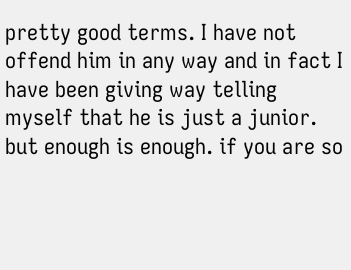pretty good terms. I have not offend him in any way and in fact I have been giving way telling myself that he is just a junior. but enough is enough. if you are so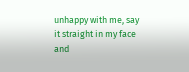unhappy with me, say it straight in my face and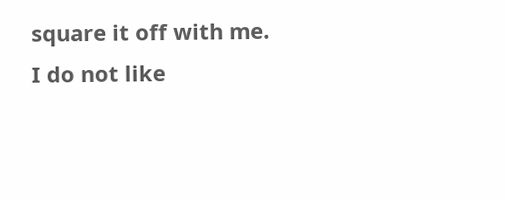square it off with me. I do not like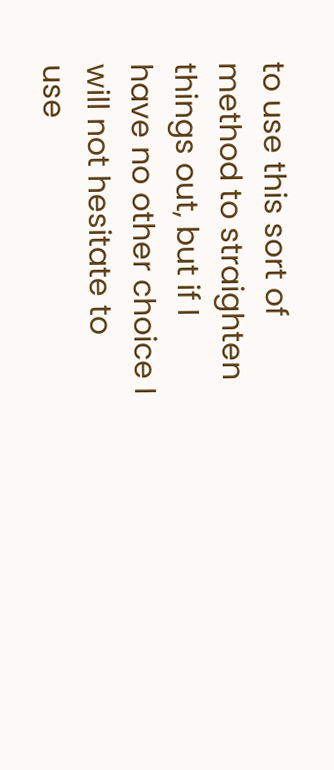to use this sort of method to straighten things out, but if I have no other choice I will not hesitate to use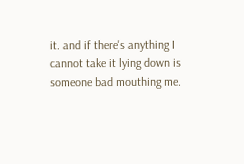it. and if there's anything I cannot take it lying down is someone bad mouthing me.